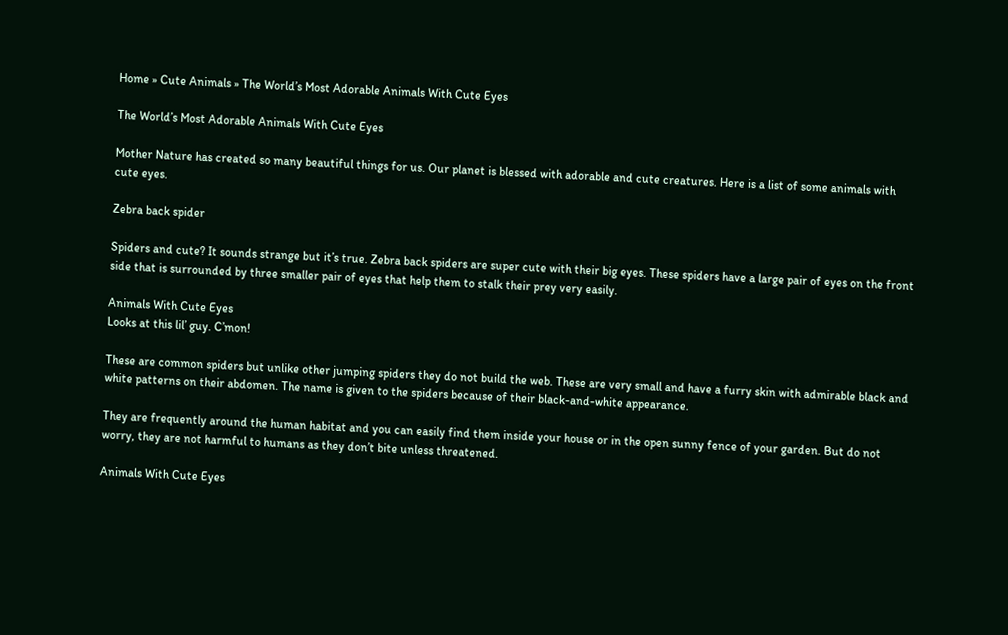Home » Cute Animals » The World’s Most Adorable Animals With Cute Eyes

The World’s Most Adorable Animals With Cute Eyes

Mother Nature has created so many beautiful things for us. Our planet is blessed with adorable and cute creatures. Here is a list of some animals with cute eyes.

Zebra back spider

Spiders and cute? It sounds strange but it’s true. Zebra back spiders are super cute with their big eyes. These spiders have a large pair of eyes on the front side that is surrounded by three smaller pair of eyes that help them to stalk their prey very easily.

Animals With Cute Eyes
Looks at this lil’ guy. C’mon!

These are common spiders but unlike other jumping spiders they do not build the web. These are very small and have a furry skin with admirable black and white patterns on their abdomen. The name is given to the spiders because of their black-and-white appearance.

They are frequently around the human habitat and you can easily find them inside your house or in the open sunny fence of your garden. But do not worry, they are not harmful to humans as they don’t bite unless threatened.

Animals With Cute Eyes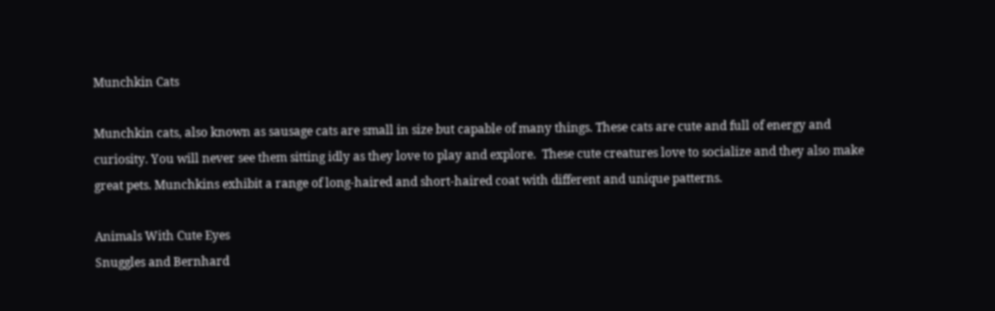Munchkin Cats

Munchkin cats, also known as sausage cats are small in size but capable of many things. These cats are cute and full of energy and curiosity. You will never see them sitting idly as they love to play and explore.  These cute creatures love to socialize and they also make great pets. Munchkins exhibit a range of long-haired and short-haired coat with different and unique patterns.

Animals With Cute Eyes
Snuggles and Bernhard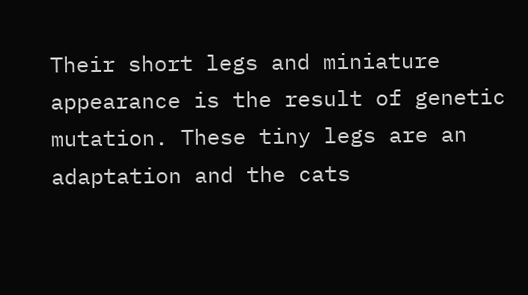Their short legs and miniature appearance is the result of genetic mutation. These tiny legs are an adaptation and the cats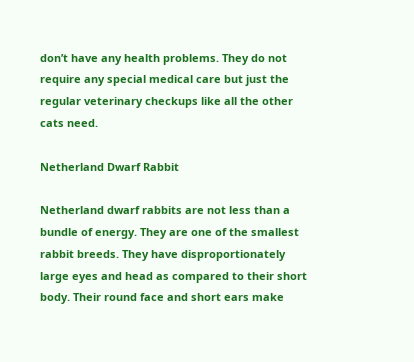don’t have any health problems. They do not require any special medical care but just the regular veterinary checkups like all the other cats need.

Netherland Dwarf Rabbit

Netherland dwarf rabbits are not less than a bundle of energy. They are one of the smallest rabbit breeds. They have disproportionately large eyes and head as compared to their short body. Their round face and short ears make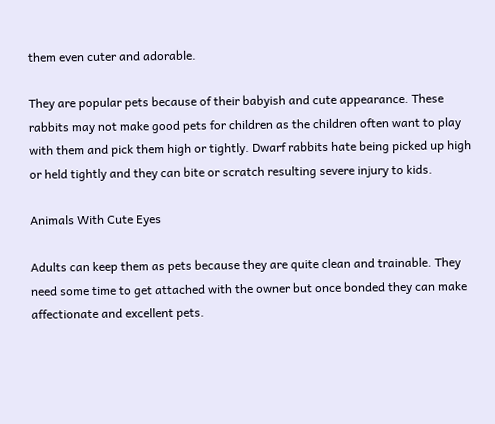them even cuter and adorable.

They are popular pets because of their babyish and cute appearance. These rabbits may not make good pets for children as the children often want to play with them and pick them high or tightly. Dwarf rabbits hate being picked up high or held tightly and they can bite or scratch resulting severe injury to kids.

Animals With Cute Eyes

Adults can keep them as pets because they are quite clean and trainable. They need some time to get attached with the owner but once bonded they can make affectionate and excellent pets.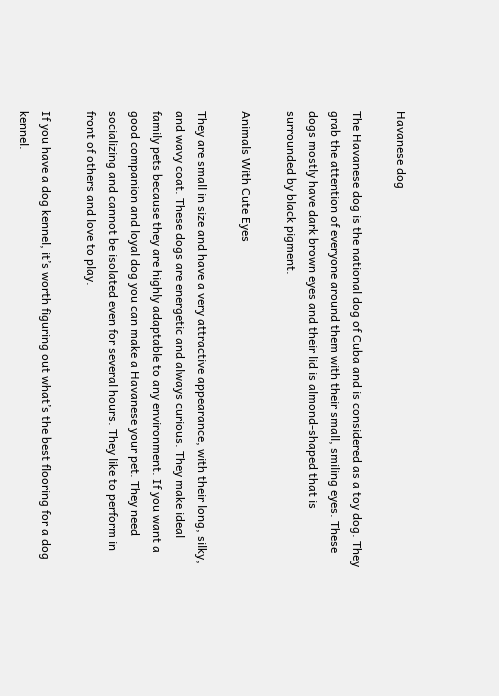Havanese dog

The Havanese dog is the national dog of Cuba and is considered as a toy dog. They grab the attention of everyone around them with their small, smiling eyes. These dogs mostly have dark brown eyes and their lid is almond-shaped that is surrounded by black pigment.

Animals With Cute Eyes

They are small in size and have a very attractive appearance, with their long, silky, and wavy coat. These dogs are energetic and always curious. They make ideal family pets because they are highly adaptable to any environment. If you want a good companion and loyal dog you can make a Havanese your pet. They need socializing and cannot be isolated even for several hours. They like to perform in front of others and love to play.

If you have a dog kennel, it’s worth figuring out what’s the best flooring for a dog kennel.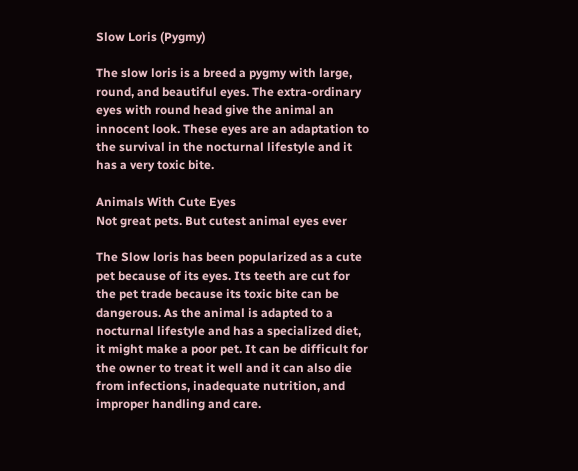Slow Loris (Pygmy)

The slow loris is a breed a pygmy with large, round, and beautiful eyes. The extra-ordinary eyes with round head give the animal an innocent look. These eyes are an adaptation to the survival in the nocturnal lifestyle and it has a very toxic bite.

Animals With Cute Eyes
Not great pets. But cutest animal eyes ever

The Slow loris has been popularized as a cute pet because of its eyes. Its teeth are cut for the pet trade because its toxic bite can be dangerous. As the animal is adapted to a nocturnal lifestyle and has a specialized diet, it might make a poor pet. It can be difficult for the owner to treat it well and it can also die from infections, inadequate nutrition, and improper handling and care.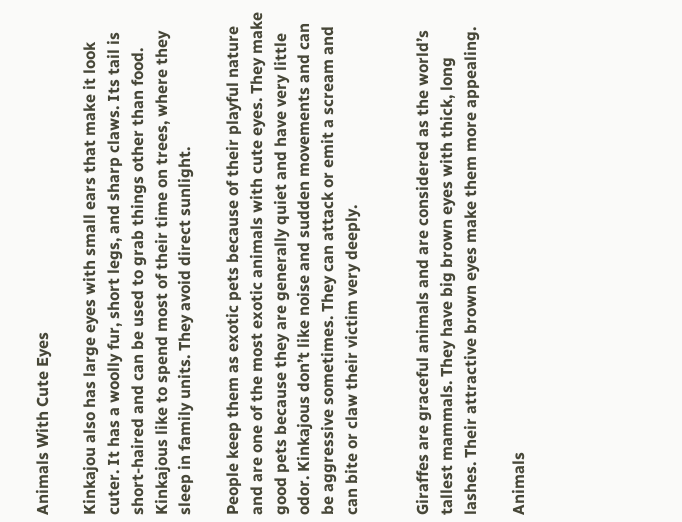Animals With Cute Eyes

Kinkajou also has large eyes with small ears that make it look cuter. It has a woolly fur, short legs, and sharp claws. Its tail is short-haired and can be used to grab things other than food. Kinkajous like to spend most of their time on trees, where they sleep in family units. They avoid direct sunlight.

People keep them as exotic pets because of their playful nature and are one of the most exotic animals with cute eyes. They make good pets because they are generally quiet and have very little odor. Kinkajous don’t like noise and sudden movements and can be aggressive sometimes. They can attack or emit a scream and can bite or claw their victim very deeply.


Giraffes are graceful animals and are considered as the world’s tallest mammals. They have big brown eyes with thick, long lashes. Their attractive brown eyes make them more appealing.

Animals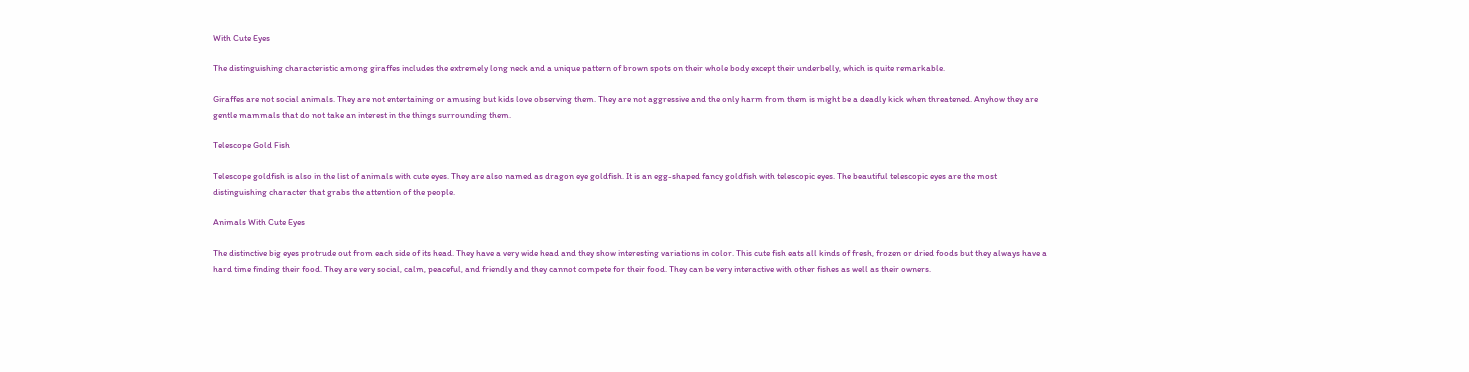With Cute Eyes

The distinguishing characteristic among giraffes includes the extremely long neck and a unique pattern of brown spots on their whole body except their underbelly, which is quite remarkable.

Giraffes are not social animals. They are not entertaining or amusing but kids love observing them. They are not aggressive and the only harm from them is might be a deadly kick when threatened. Anyhow they are gentle mammals that do not take an interest in the things surrounding them.

Telescope Gold Fish

Telescope goldfish is also in the list of animals with cute eyes. They are also named as dragon eye goldfish. It is an egg-shaped fancy goldfish with telescopic eyes. The beautiful telescopic eyes are the most distinguishing character that grabs the attention of the people.

Animals With Cute Eyes

The distinctive big eyes protrude out from each side of its head. They have a very wide head and they show interesting variations in color. This cute fish eats all kinds of fresh, frozen or dried foods but they always have a hard time finding their food. They are very social, calm, peaceful, and friendly and they cannot compete for their food. They can be very interactive with other fishes as well as their owners.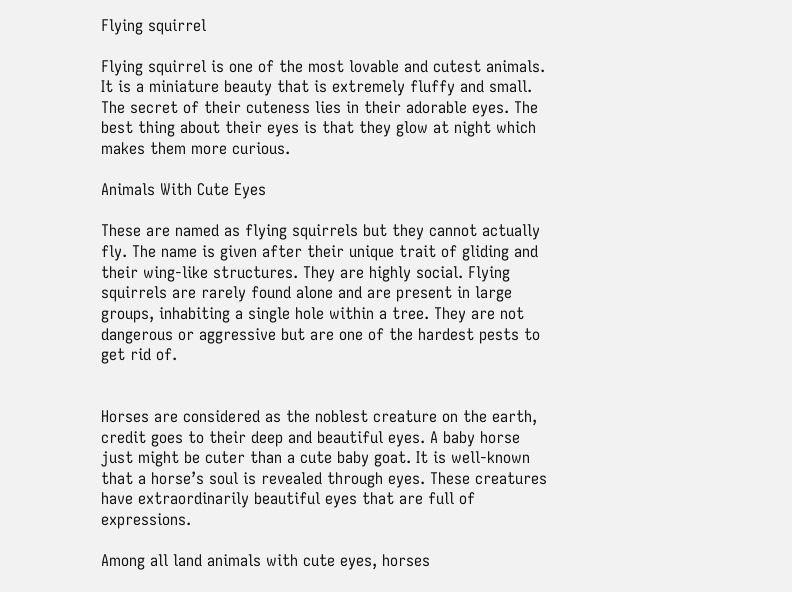Flying squirrel

Flying squirrel is one of the most lovable and cutest animals. It is a miniature beauty that is extremely fluffy and small. The secret of their cuteness lies in their adorable eyes. The best thing about their eyes is that they glow at night which makes them more curious.

Animals With Cute Eyes

These are named as flying squirrels but they cannot actually fly. The name is given after their unique trait of gliding and their wing-like structures. They are highly social. Flying squirrels are rarely found alone and are present in large groups, inhabiting a single hole within a tree. They are not dangerous or aggressive but are one of the hardest pests to get rid of.


Horses are considered as the noblest creature on the earth, credit goes to their deep and beautiful eyes. A baby horse just might be cuter than a cute baby goat. It is well-known that a horse’s soul is revealed through eyes. These creatures have extraordinarily beautiful eyes that are full of expressions.

Among all land animals with cute eyes, horses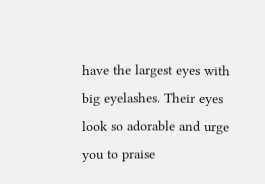have the largest eyes with big eyelashes. Their eyes look so adorable and urge you to praise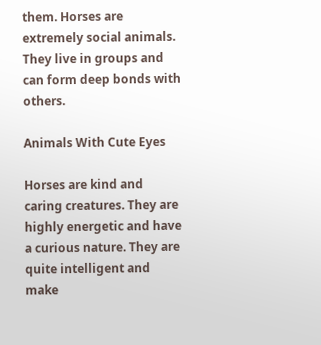them. Horses are extremely social animals. They live in groups and can form deep bonds with others.

Animals With Cute Eyes

Horses are kind and caring creatures. They are highly energetic and have a curious nature. They are quite intelligent and make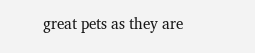great pets as they are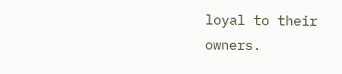loyal to their owners.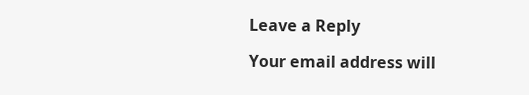Leave a Reply

Your email address will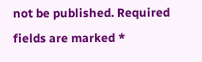not be published. Required fields are marked *